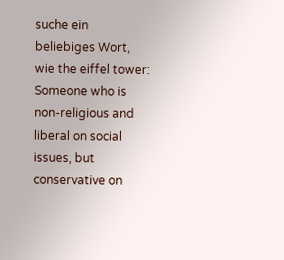suche ein beliebiges Wort, wie the eiffel tower:
Someone who is non-religious and liberal on social issues, but conservative on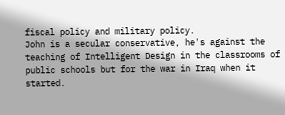fiscal policy and military policy.
John is a secular conservative, he's against the teaching of Intelligent Design in the classrooms of public schools but for the war in Iraq when it started.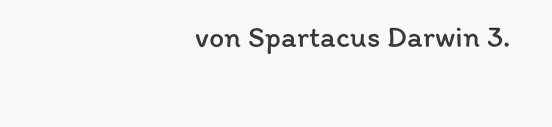von Spartacus Darwin 3.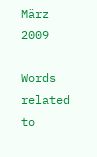März 2009

Words related to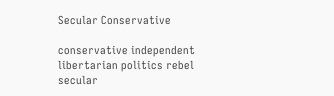Secular Conservative

conservative independent libertarian politics rebel secular